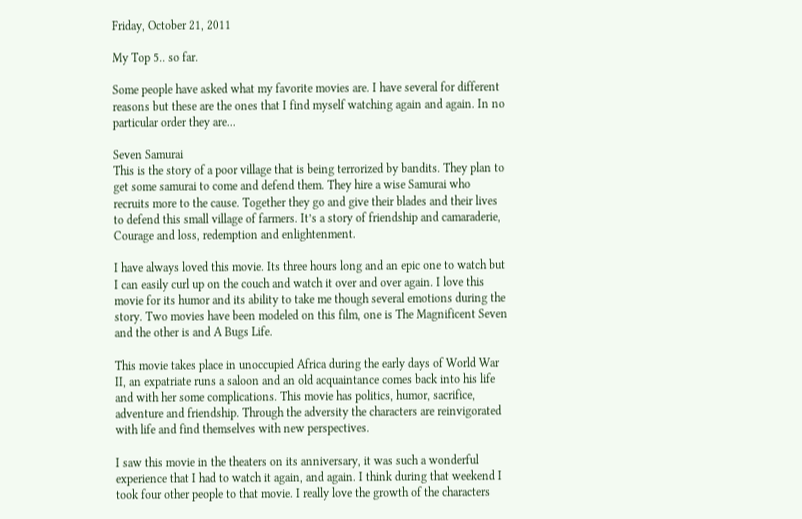Friday, October 21, 2011

My Top 5.. so far.

Some people have asked what my favorite movies are. I have several for different reasons but these are the ones that I find myself watching again and again. In no particular order they are...

Seven Samurai
This is the story of a poor village that is being terrorized by bandits. They plan to get some samurai to come and defend them. They hire a wise Samurai who recruits more to the cause. Together they go and give their blades and their lives to defend this small village of farmers. It’s a story of friendship and camaraderie, Courage and loss, redemption and enlightenment.

I have always loved this movie. Its three hours long and an epic one to watch but I can easily curl up on the couch and watch it over and over again. I love this movie for its humor and its ability to take me though several emotions during the story. Two movies have been modeled on this film, one is The Magnificent Seven and the other is and A Bugs Life.

This movie takes place in unoccupied Africa during the early days of World War II, an expatriate runs a saloon and an old acquaintance comes back into his life and with her some complications. This movie has politics, humor, sacrifice, adventure and friendship. Through the adversity the characters are reinvigorated with life and find themselves with new perspectives.

I saw this movie in the theaters on its anniversary, it was such a wonderful experience that I had to watch it again, and again. I think during that weekend I took four other people to that movie. I really love the growth of the characters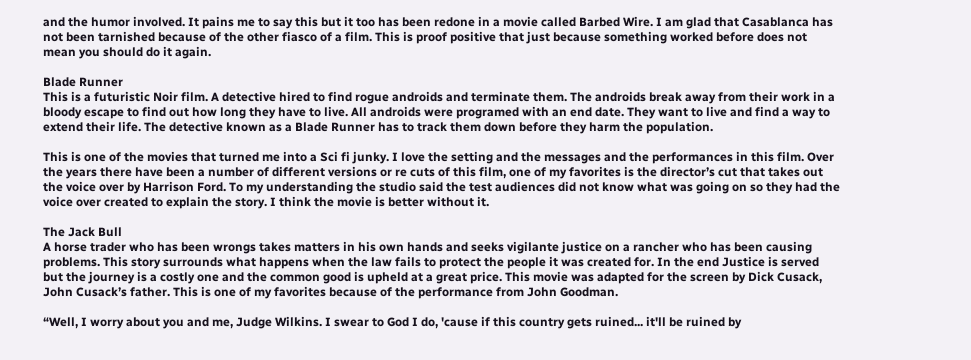and the humor involved. It pains me to say this but it too has been redone in a movie called Barbed Wire. I am glad that Casablanca has not been tarnished because of the other fiasco of a film. This is proof positive that just because something worked before does not mean you should do it again.

Blade Runner
This is a futuristic Noir film. A detective hired to find rogue androids and terminate them. The androids break away from their work in a bloody escape to find out how long they have to live. All androids were programed with an end date. They want to live and find a way to extend their life. The detective known as a Blade Runner has to track them down before they harm the population.

This is one of the movies that turned me into a Sci fi junky. I love the setting and the messages and the performances in this film. Over the years there have been a number of different versions or re cuts of this film, one of my favorites is the director’s cut that takes out the voice over by Harrison Ford. To my understanding the studio said the test audiences did not know what was going on so they had the voice over created to explain the story. I think the movie is better without it.

The Jack Bull
A horse trader who has been wrongs takes matters in his own hands and seeks vigilante justice on a rancher who has been causing problems. This story surrounds what happens when the law fails to protect the people it was created for. In the end Justice is served but the journey is a costly one and the common good is upheld at a great price. This movie was adapted for the screen by Dick Cusack, John Cusack’s father. This is one of my favorites because of the performance from John Goodman.

“Well, I worry about you and me, Judge Wilkins. I swear to God I do, 'cause if this country gets ruined... it'll be ruined by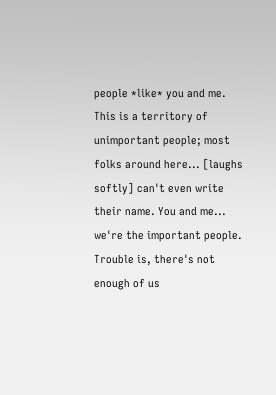people *like* you and me. This is a territory of unimportant people; most folks around here... [laughs softly] can't even write their name. You and me... we're the important people. Trouble is, there's not enough of us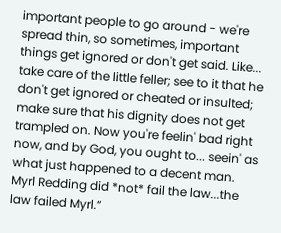important people to go around - we're spread thin, so sometimes, important things get ignored or don't get said. Like... take care of the little feller; see to it that he don't get ignored or cheated or insulted; make sure that his dignity does not get trampled on. Now you're feelin' bad right now, and by God, you ought to... seein' as what just happened to a decent man. Myrl Redding did *not* fail the law...the law failed Myrl.”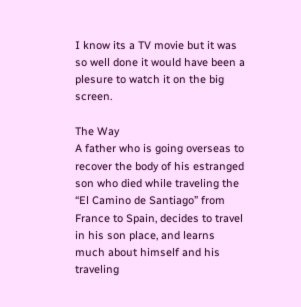I know its a TV movie but it was so well done it would have been a plesure to watch it on the big screen.

The Way
A father who is going overseas to recover the body of his estranged son who died while traveling the “El Camino de Santiago” from France to Spain, decides to travel in his son place, and learns much about himself and his traveling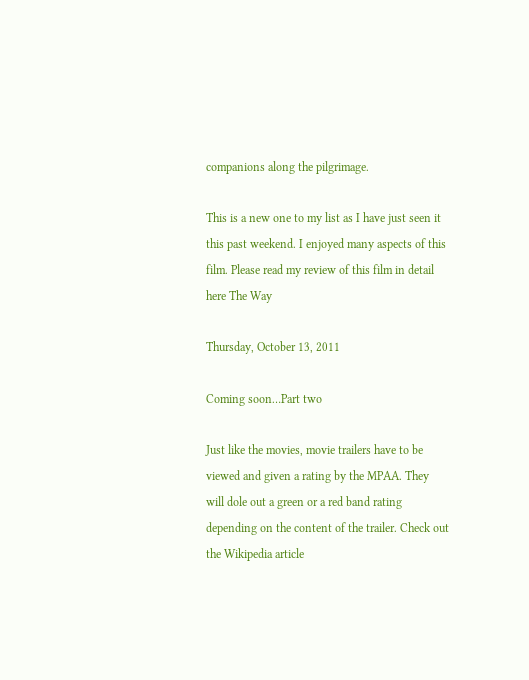companions along the pilgrimage.

This is a new one to my list as I have just seen it this past weekend. I enjoyed many aspects of this film. Please read my review of this film in detail here The Way

Thursday, October 13, 2011

Coming soon…Part two

Just like the movies, movie trailers have to be viewed and given a rating by the MPAA. They will dole out a green or a red band rating depending on the content of the trailer. Check out the Wikipedia article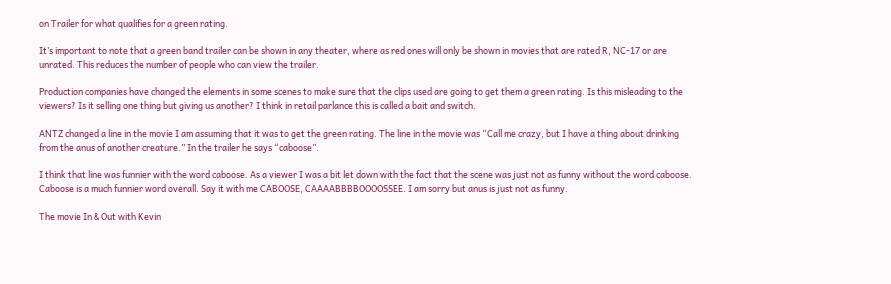on Trailer for what qualifies for a green rating.

It’s important to note that a green band trailer can be shown in any theater, where as red ones will only be shown in movies that are rated R, NC-17 or are unrated. This reduces the number of people who can view the trailer.

Production companies have changed the elements in some scenes to make sure that the clips used are going to get them a green rating. Is this misleading to the viewers? Is it selling one thing but giving us another? I think in retail parlance this is called a bait and switch.

ANTZ changed a line in the movie I am assuming that it was to get the green rating. The line in the movie was “Call me crazy, but I have a thing about drinking from the anus of another creature.” In the trailer he says “caboose”.

I think that line was funnier with the word caboose. As a viewer I was a bit let down with the fact that the scene was just not as funny without the word caboose. Caboose is a much funnier word overall. Say it with me CABOOSE, CAAAABBBBOOOOSSEE. I am sorry but anus is just not as funny.

The movie In & Out with Kevin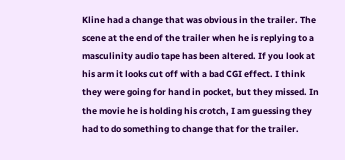Kline had a change that was obvious in the trailer. The scene at the end of the trailer when he is replying to a masculinity audio tape has been altered. If you look at his arm it looks cut off with a bad CGI effect. I think they were going for hand in pocket, but they missed. In the movie he is holding his crotch, I am guessing they had to do something to change that for the trailer.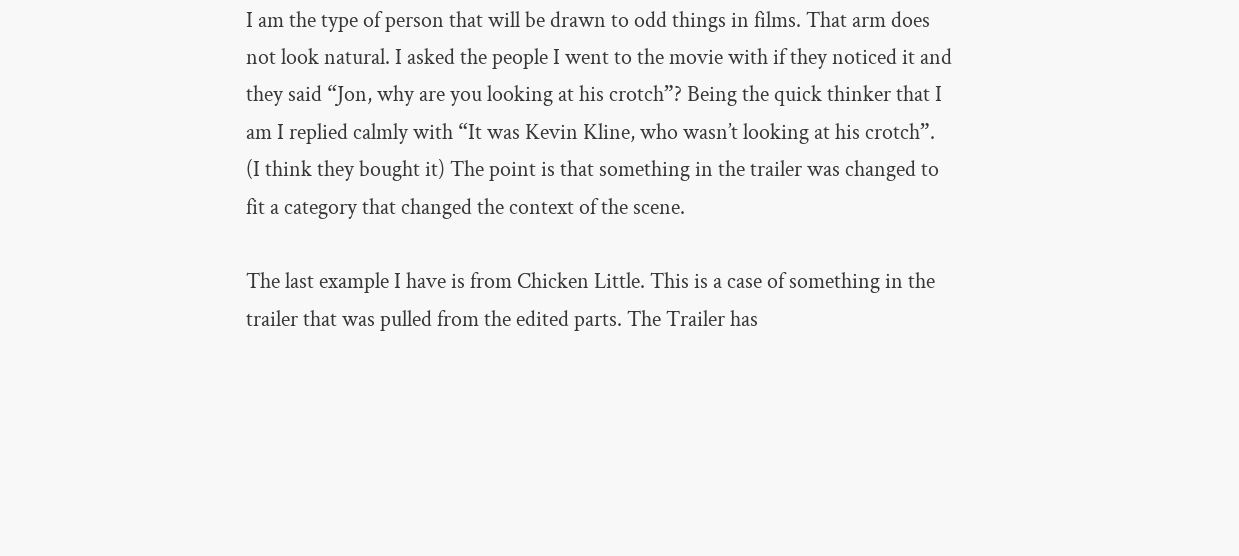I am the type of person that will be drawn to odd things in films. That arm does not look natural. I asked the people I went to the movie with if they noticed it and they said “Jon, why are you looking at his crotch”? Being the quick thinker that I am I replied calmly with “It was Kevin Kline, who wasn’t looking at his crotch”. (I think they bought it) The point is that something in the trailer was changed to fit a category that changed the context of the scene.

The last example I have is from Chicken Little. This is a case of something in the trailer that was pulled from the edited parts. The Trailer has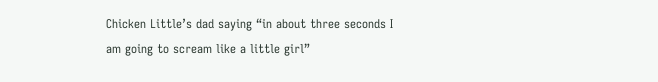Chicken Little’s dad saying “in about three seconds I am going to scream like a little girl”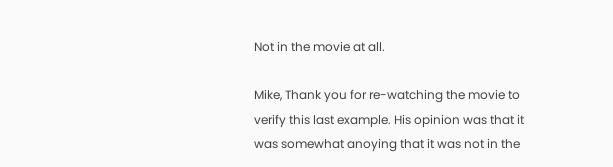Not in the movie at all.

Mike, Thank you for re-watching the movie to verify this last example. His opinion was that it was somewhat anoying that it was not in the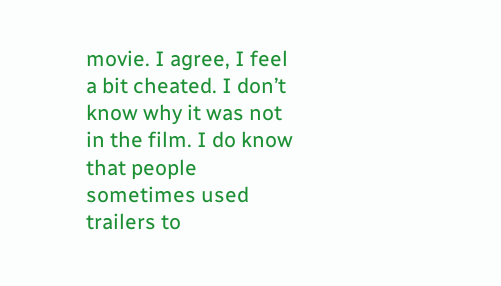movie. I agree, I feel a bit cheated. I don’t know why it was not in the film. I do know that people sometimes used trailers to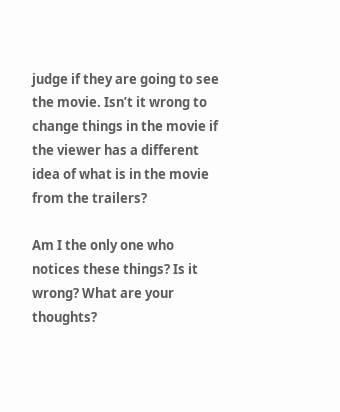judge if they are going to see the movie. Isn’t it wrong to change things in the movie if the viewer has a different idea of what is in the movie from the trailers?

Am I the only one who notices these things? Is it wrong? What are your thoughts?